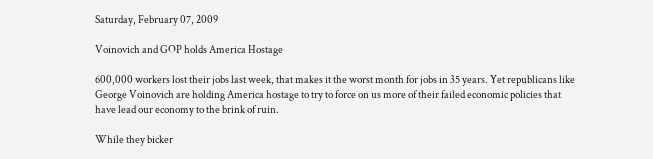Saturday, February 07, 2009

Voinovich and GOP holds America Hostage

600,000 workers lost their jobs last week, that makes it the worst month for jobs in 35 years. Yet republicans like George Voinovich are holding America hostage to try to force on us more of their failed economic policies that have lead our economy to the brink of ruin.

While they bicker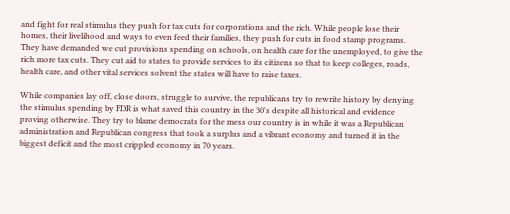and fight for real stimulus they push for tax cuts for corporations and the rich. While people lose their homes, their livelihood and ways to even feed their families, they push for cuts in food stamp programs. They have demanded we cut provisions spending on schools, on health care for the unemployed, to give the rich more tax cuts. They cut aid to states to provide services to its citizens so that to keep colleges, roads, health care, and other vital services solvent the states will have to raise taxes.

While companies lay off, close doors, struggle to survive, the republicans try to rewrite history by denying the stimulus spending by FDR is what saved this country in the 30's despite all historical and evidence proving otherwise. They try to blame democrats for the mess our country is in while it was a Republican administration and Republican congress that took a surplus and a vibrant economy and turned it in the biggest deficit and the most crippled economy in 70 years.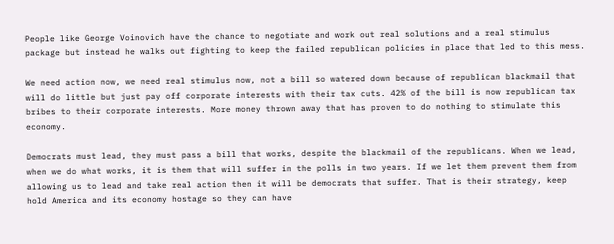People like George Voinovich have the chance to negotiate and work out real solutions and a real stimulus package but instead he walks out fighting to keep the failed republican policies in place that led to this mess.

We need action now, we need real stimulus now, not a bill so watered down because of republican blackmail that will do little but just pay off corporate interests with their tax cuts. 42% of the bill is now republican tax bribes to their corporate interests. More money thrown away that has proven to do nothing to stimulate this economy.

Democrats must lead, they must pass a bill that works, despite the blackmail of the republicans. When we lead, when we do what works, it is them that will suffer in the polls in two years. If we let them prevent them from allowing us to lead and take real action then it will be democrats that suffer. That is their strategy, keep hold America and its economy hostage so they can have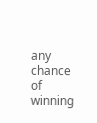any chance of winning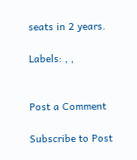seats in 2 years.

Labels: , ,


Post a Comment

Subscribe to Post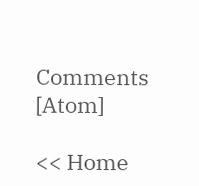Comments [Atom]

<< Home